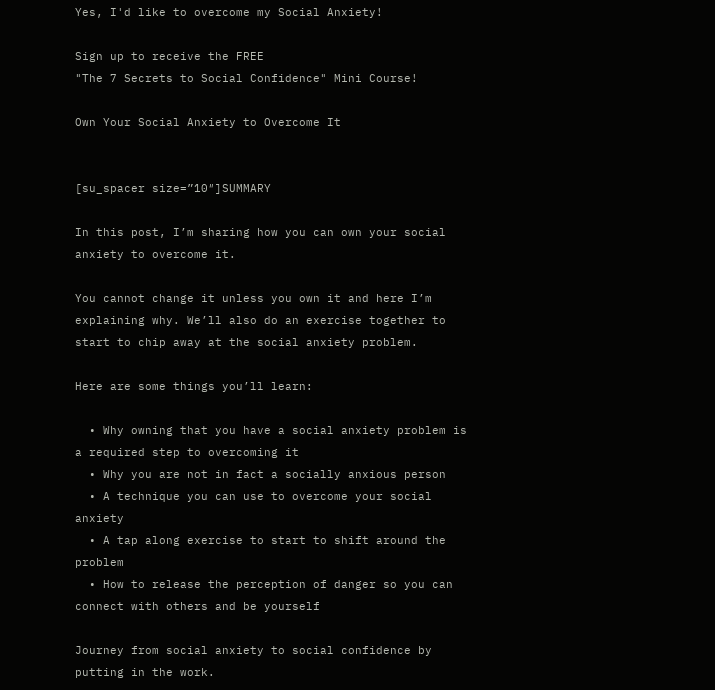Yes, I'd like to overcome my Social Anxiety!

Sign up to receive the FREE
"The 7 Secrets to Social Confidence" Mini Course!

Own Your Social Anxiety to Overcome It


[su_spacer size=”10″]SUMMARY

In this post, I’m sharing how you can own your social anxiety to overcome it.

You cannot change it unless you own it and here I’m explaining why. We’ll also do an exercise together to start to chip away at the social anxiety problem.

Here are some things you’ll learn:

  • Why owning that you have a social anxiety problem is a required step to overcoming it
  • Why you are not in fact a socially anxious person
  • A technique you can use to overcome your social anxiety
  • A tap along exercise to start to shift around the problem
  • How to release the perception of danger so you can connect with others and be yourself

Journey from social anxiety to social confidence by putting in the work.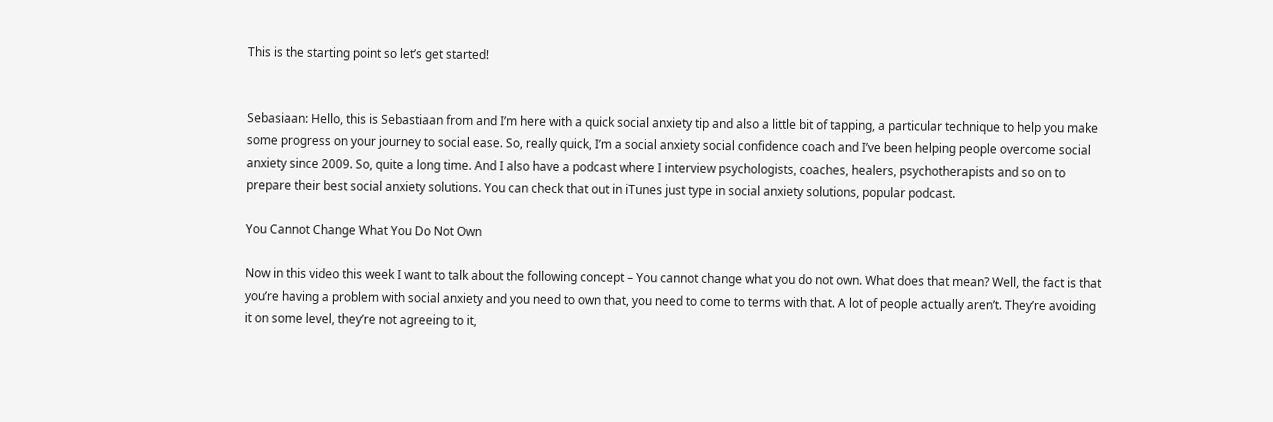This is the starting point so let’s get started!


Sebasiaan: Hello, this is Sebastiaan from and I’m here with a quick social anxiety tip and also a little bit of tapping, a particular technique to help you make some progress on your journey to social ease. So, really quick, I’m a social anxiety social confidence coach and I’ve been helping people overcome social anxiety since 2009. So, quite a long time. And I also have a podcast where I interview psychologists, coaches, healers, psychotherapists and so on to prepare their best social anxiety solutions. You can check that out in iTunes just type in social anxiety solutions, popular podcast.

You Cannot Change What You Do Not Own

Now in this video this week I want to talk about the following concept – You cannot change what you do not own. What does that mean? Well, the fact is that you’re having a problem with social anxiety and you need to own that, you need to come to terms with that. A lot of people actually aren’t. They’re avoiding it on some level, they’re not agreeing to it,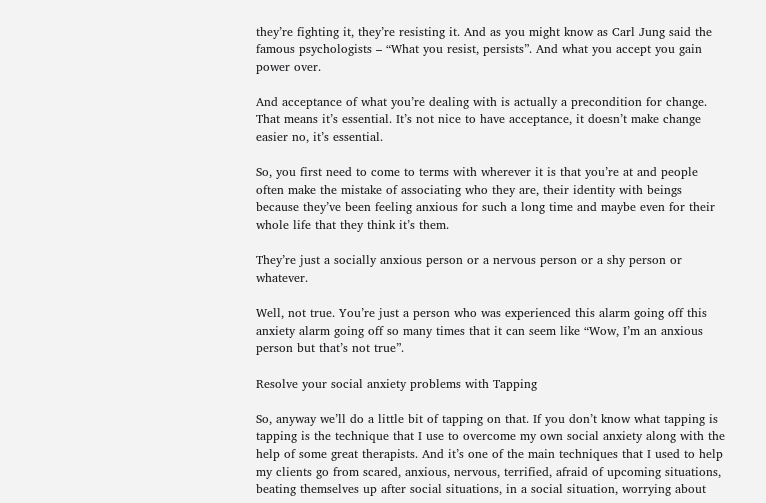they’re fighting it, they’re resisting it. And as you might know as Carl Jung said the famous psychologists – “What you resist, persists”. And what you accept you gain power over.

And acceptance of what you’re dealing with is actually a precondition for change. That means it’s essential. It’s not nice to have acceptance, it doesn’t make change easier no, it’s essential.

So, you first need to come to terms with wherever it is that you’re at and people often make the mistake of associating who they are, their identity with beings because they’ve been feeling anxious for such a long time and maybe even for their whole life that they think it’s them.

They’re just a socially anxious person or a nervous person or a shy person or whatever.

Well, not true. You’re just a person who was experienced this alarm going off this anxiety alarm going off so many times that it can seem like “Wow, I’m an anxious person but that’s not true”.

Resolve your social anxiety problems with Tapping

So, anyway we’ll do a little bit of tapping on that. If you don’t know what tapping is tapping is the technique that I use to overcome my own social anxiety along with the help of some great therapists. And it’s one of the main techniques that I used to help my clients go from scared, anxious, nervous, terrified, afraid of upcoming situations, beating themselves up after social situations, in a social situation, worrying about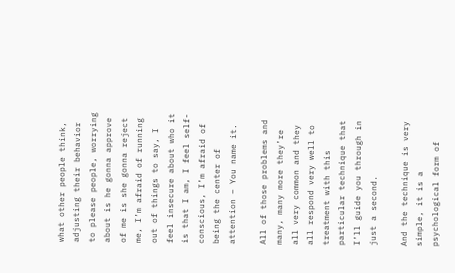what other people think, adjusting their behavior to please people, worrying about is he gonna approve of me is she gonna reject me, I’m afraid of running out of things to say, I feel insecure about who it is that I am, I feel self-conscious, I’m afraid of being the center of attention – You name it.

All of those problems and many, many more they’re all very common and they all respond very well to treatment with this particular technique that I’ll guide you through in just a second.

And the technique is very simple, it is a psychological form of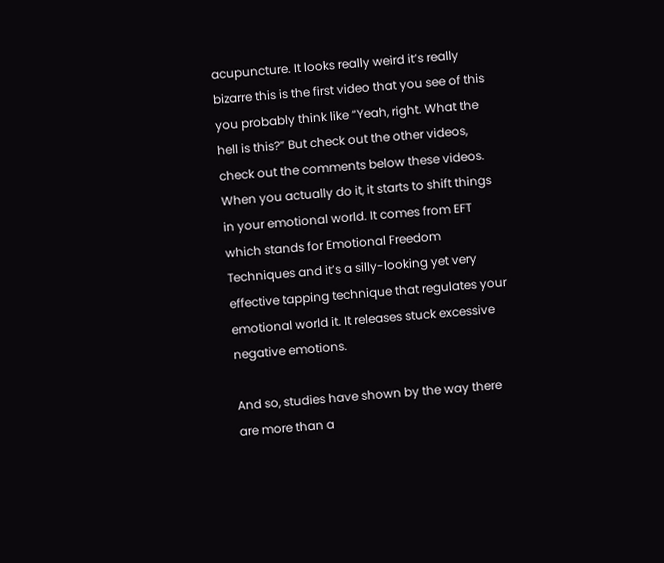acupuncture. It looks really weird it’s really bizarre this is the first video that you see of this you probably think like “Yeah, right. What the hell is this?” But check out the other videos, check out the comments below these videos. When you actually do it, it starts to shift things in your emotional world. It comes from EFT which stands for Emotional Freedom Techniques and it’s a silly-looking yet very effective tapping technique that regulates your emotional world it. It releases stuck excessive negative emotions.

And so, studies have shown by the way there are more than a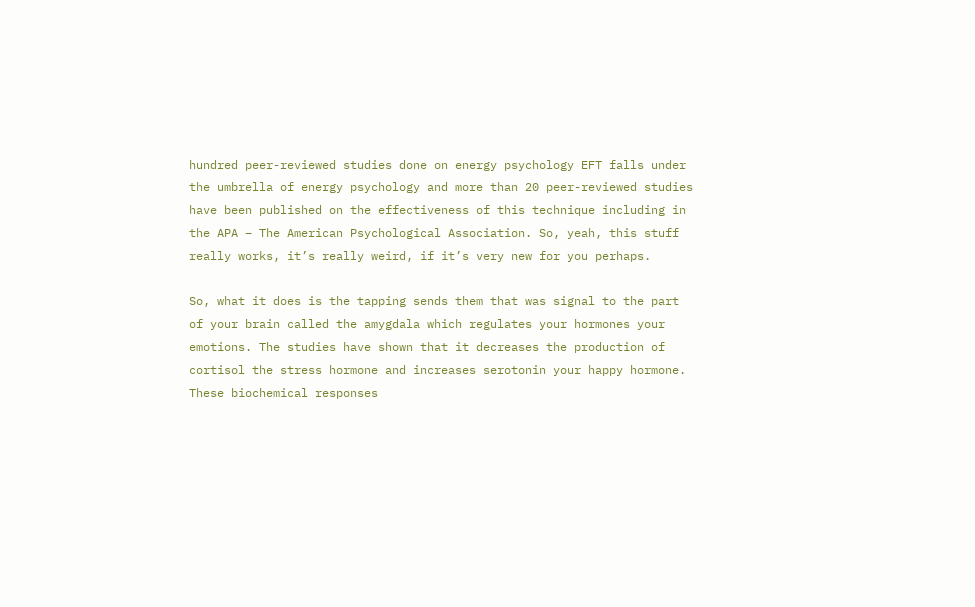hundred peer-reviewed studies done on energy psychology EFT falls under the umbrella of energy psychology and more than 20 peer-reviewed studies have been published on the effectiveness of this technique including in the APA – The American Psychological Association. So, yeah, this stuff really works, it’s really weird, if it’s very new for you perhaps.

So, what it does is the tapping sends them that was signal to the part of your brain called the amygdala which regulates your hormones your emotions. The studies have shown that it decreases the production of cortisol the stress hormone and increases serotonin your happy hormone. These biochemical responses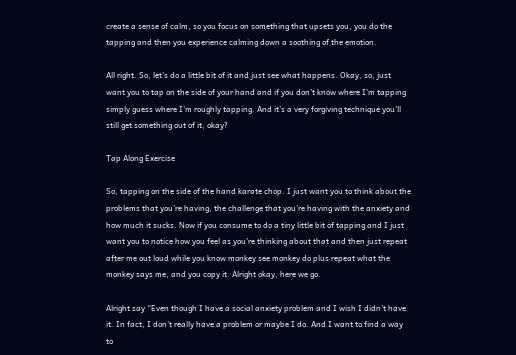create a sense of calm, so you focus on something that upsets you, you do the tapping and then you experience calming down a soothing of the emotion.

All right. So, let’s do a little bit of it and just see what happens. Okay, so, just want you to tap on the side of your hand and if you don’t know where I’m tapping simply guess where I’m roughly tapping. And it’s a very forgiving technique you’ll still get something out of it, okay?

Tap Along Exercise

So, tapping on the side of the hand karate chop. I just want you to think about the problems that you’re having, the challenge that you’re having with the anxiety and how much it sucks. Now if you consume to do a tiny little bit of tapping and I just want you to notice how you feel as you’re thinking about that and then just repeat after me out loud while you know monkey see monkey do plus repeat what the monkey says me, and you copy it. Alright okay, here we go.

Alright say “Even though I have a social anxiety problem and I wish I didn’t have it. In fact, I don’t really have a problem or maybe I do. And I want to find a way to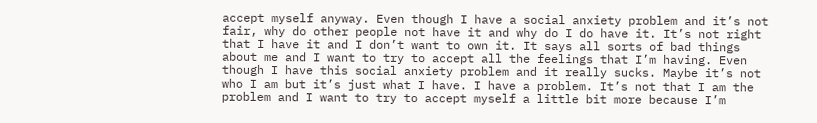accept myself anyway. Even though I have a social anxiety problem and it’s not fair, why do other people not have it and why do I do have it. It’s not right that I have it and I don’t want to own it. It says all sorts of bad things about me and I want to try to accept all the feelings that I’m having. Even though I have this social anxiety problem and it really sucks. Maybe it’s not who I am but it’s just what I have. I have a problem. It’s not that I am the problem and I want to try to accept myself a little bit more because I’m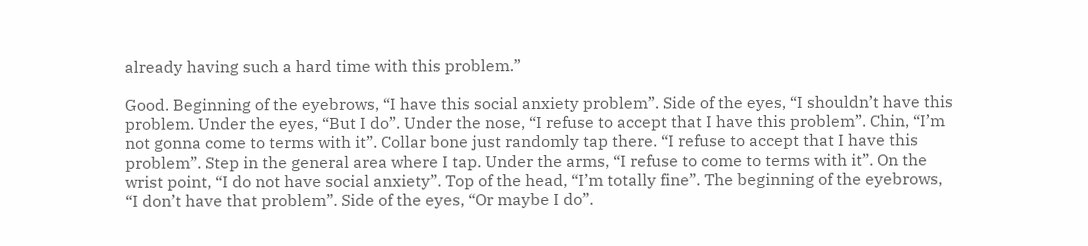already having such a hard time with this problem.”

Good. Beginning of the eyebrows, “I have this social anxiety problem”. Side of the eyes, “I shouldn’t have this problem. Under the eyes, “But I do”. Under the nose, “I refuse to accept that I have this problem”. Chin, “I’m not gonna come to terms with it”. Collar bone just randomly tap there. “I refuse to accept that I have this problem”. Step in the general area where I tap. Under the arms, “I refuse to come to terms with it”. On the wrist point, “I do not have social anxiety”. Top of the head, “I’m totally fine”. The beginning of the eyebrows, “I don’t have that problem”. Side of the eyes, “Or maybe I do”.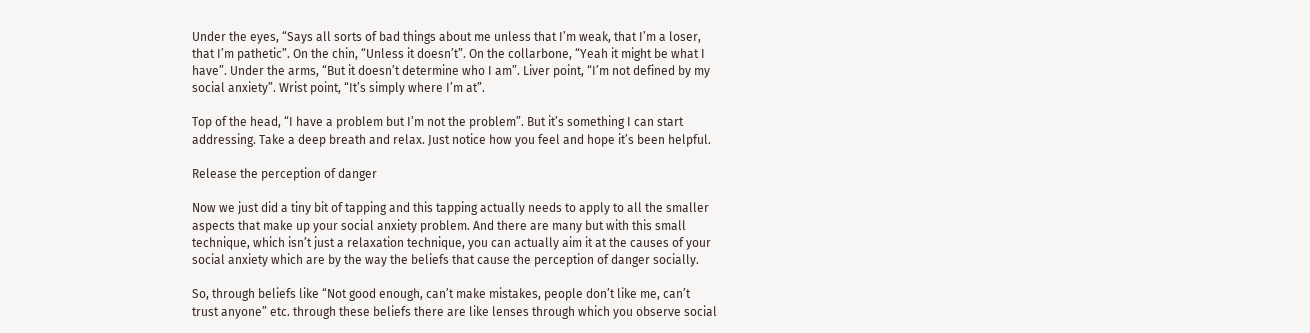Under the eyes, “Says all sorts of bad things about me unless that I’m weak, that I’m a loser, that I’m pathetic”. On the chin, “Unless it doesn’t”. On the collarbone, “Yeah it might be what I have”. Under the arms, “But it doesn’t determine who I am”. Liver point, “I’m not defined by my social anxiety”. Wrist point, “It’s simply where I’m at”.

Top of the head, “I have a problem but I’m not the problem”. But it’s something I can start addressing. Take a deep breath and relax. Just notice how you feel and hope it’s been helpful.

Release the perception of danger

Now we just did a tiny bit of tapping and this tapping actually needs to apply to all the smaller aspects that make up your social anxiety problem. And there are many but with this small technique, which isn’t just a relaxation technique, you can actually aim it at the causes of your social anxiety which are by the way the beliefs that cause the perception of danger socially.

So, through beliefs like “Not good enough, can’t make mistakes, people don’t like me, can’t trust anyone” etc. through these beliefs there are like lenses through which you observe social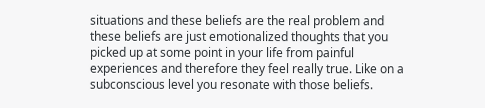situations and these beliefs are the real problem and these beliefs are just emotionalized thoughts that you picked up at some point in your life from painful experiences and therefore they feel really true. Like on a subconscious level you resonate with those beliefs.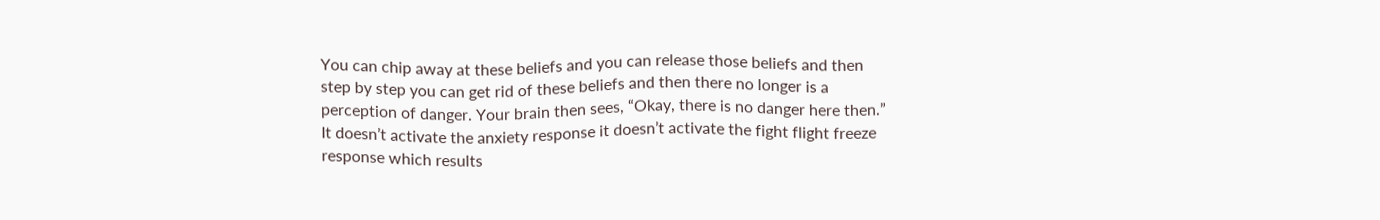You can chip away at these beliefs and you can release those beliefs and then step by step you can get rid of these beliefs and then there no longer is a perception of danger. Your brain then sees, “Okay, there is no danger here then.” It doesn’t activate the anxiety response it doesn’t activate the fight flight freeze response which results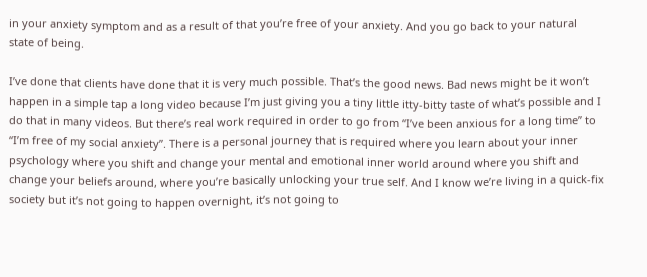in your anxiety symptom and as a result of that you’re free of your anxiety. And you go back to your natural state of being.

I’ve done that clients have done that it is very much possible. That’s the good news. Bad news might be it won’t happen in a simple tap a long video because I’m just giving you a tiny little itty-bitty taste of what’s possible and I do that in many videos. But there’s real work required in order to go from “I’ve been anxious for a long time” to “I’m free of my social anxiety”. There is a personal journey that is required where you learn about your inner psychology where you shift and change your mental and emotional inner world around where you shift and change your beliefs around, where you’re basically unlocking your true self. And I know we’re living in a quick-fix society but it’s not going to happen overnight, it’s not going to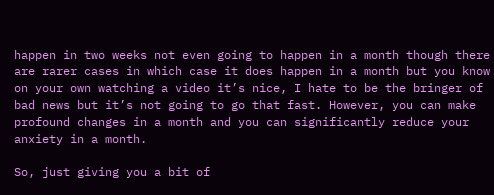happen in two weeks not even going to happen in a month though there are rarer cases in which case it does happen in a month but you know on your own watching a video it’s nice, I hate to be the bringer of bad news but it’s not going to go that fast. However, you can make profound changes in a month and you can significantly reduce your anxiety in a month.

So, just giving you a bit of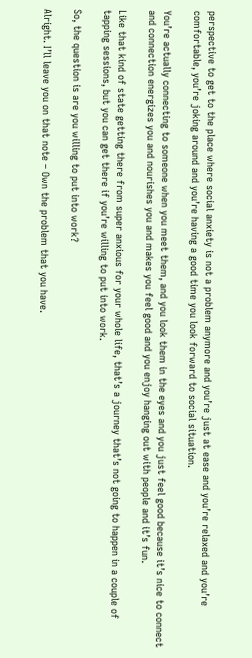perspective to get to the place where social anxiety is not a problem anymore and you’re just at ease and you’re relaxed and you’re comfortable, you’re joking around and you’re having a good time you look forward to social situation.

You’re actually connecting to someone when you meet them, and you look them in the eyes and you just feel good because it’s nice to connect and connection energizes you and nourishes you and makes you feel good and you enjoy hanging out with people and it’s fun.

Like that kind of state getting there from super anxious for your whole life, that’s a journey that’s not going to happen in a couple of tapping sessions, but you can get there if you’re willing to put into work.

So, the question is are you willing to put into work?

Alright. I’ll leave you on that note – Own the problem that you have.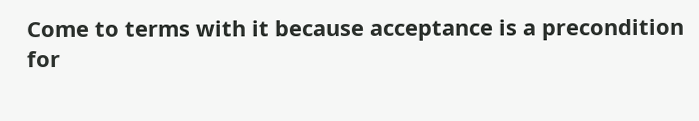Come to terms with it because acceptance is a precondition for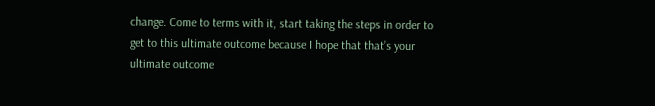change. Come to terms with it, start taking the steps in order to get to this ultimate outcome because I hope that that’s your ultimate outcome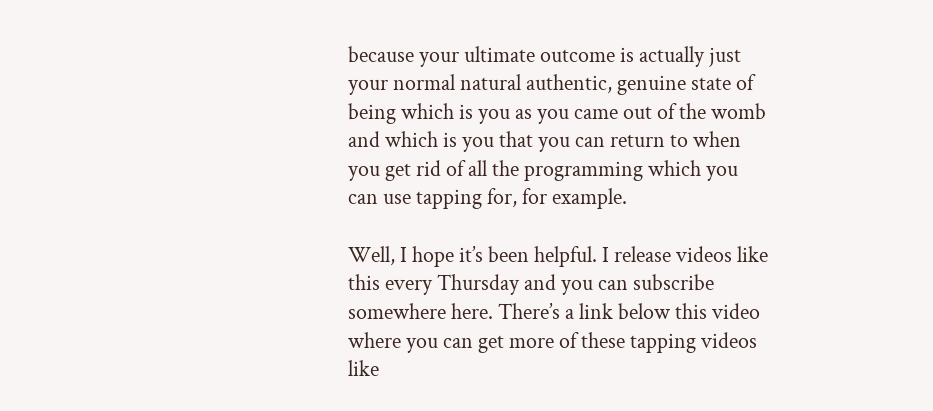because your ultimate outcome is actually just your normal natural authentic, genuine state of being which is you as you came out of the womb and which is you that you can return to when you get rid of all the programming which you can use tapping for, for example.

Well, I hope it’s been helpful. I release videos like this every Thursday and you can subscribe somewhere here. There’s a link below this video where you can get more of these tapping videos like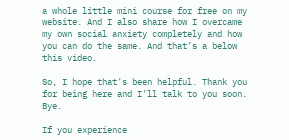a whole little mini course for free on my website. And I also share how I overcame my own social anxiety completely and how you can do the same. And that’s a below this video.

So, I hope that’s been helpful. Thank you for being here and I’ll talk to you soon. Bye.

If you experience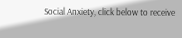Social Anxiety, click below to receive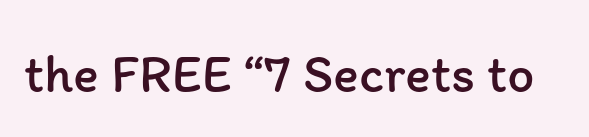the FREE “7 Secrets to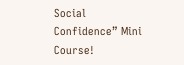Social Confidence” Mini Course!